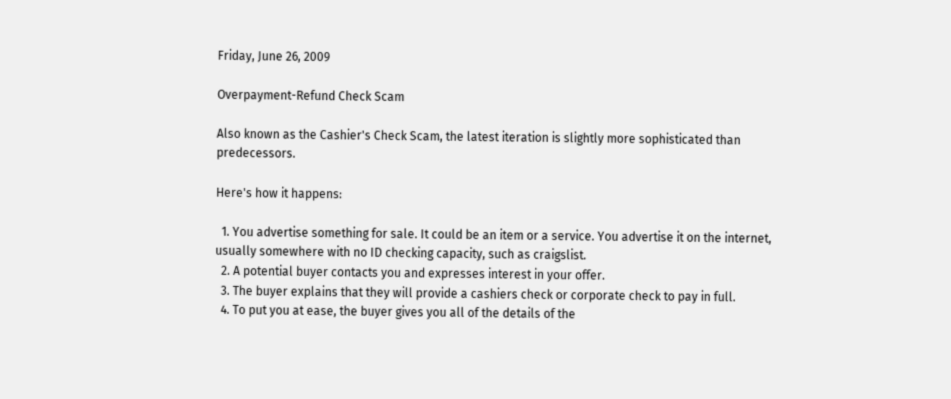Friday, June 26, 2009

Overpayment-Refund Check Scam

Also known as the Cashier's Check Scam, the latest iteration is slightly more sophisticated than predecessors.

Here's how it happens:

  1. You advertise something for sale. It could be an item or a service. You advertise it on the internet, usually somewhere with no ID checking capacity, such as craigslist.
  2. A potential buyer contacts you and expresses interest in your offer.
  3. The buyer explains that they will provide a cashiers check or corporate check to pay in full.
  4. To put you at ease, the buyer gives you all of the details of the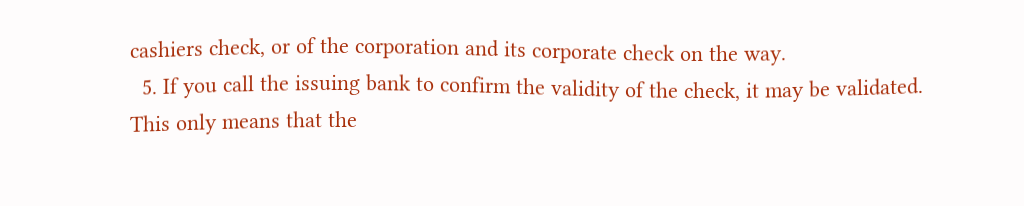cashiers check, or of the corporation and its corporate check on the way.
  5. If you call the issuing bank to confirm the validity of the check, it may be validated. This only means that the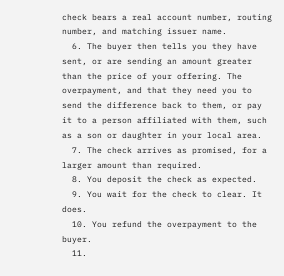check bears a real account number, routing number, and matching issuer name.
  6. The buyer then tells you they have sent, or are sending an amount greater than the price of your offering. The overpayment, and that they need you to send the difference back to them, or pay it to a person affiliated with them, such as a son or daughter in your local area.
  7. The check arrives as promised, for a larger amount than required.
  8. You deposit the check as expected.
  9. You wait for the check to clear. It does.
  10. You refund the overpayment to the buyer.
  11.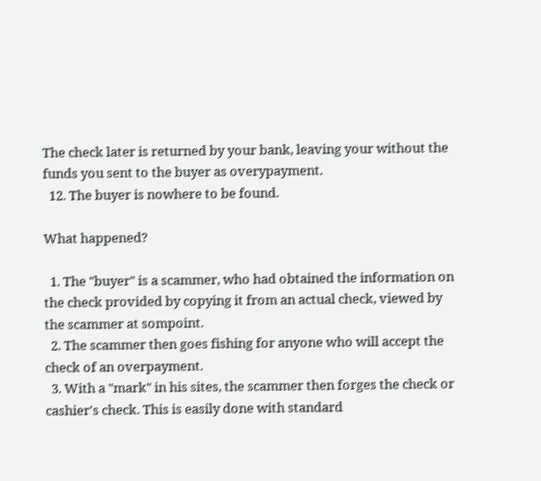The check later is returned by your bank, leaving your without the funds you sent to the buyer as overypayment.
  12. The buyer is nowhere to be found.

What happened?

  1. The "buyer" is a scammer, who had obtained the information on the check provided by copying it from an actual check, viewed by the scammer at sompoint.
  2. The scammer then goes fishing for anyone who will accept the check of an overpayment.
  3. With a "mark" in his sites, the scammer then forges the check or cashier's check. This is easily done with standard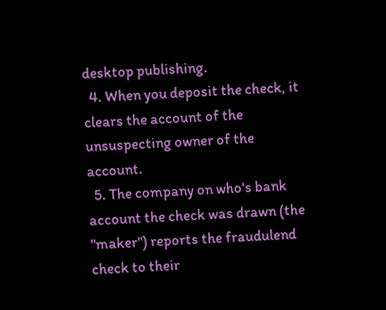desktop publishing.
  4. When you deposit the check, it clears the account of the unsuspecting owner of the account.
  5. The company on who's bank account the check was drawn (the "maker") reports the fraudulend check to their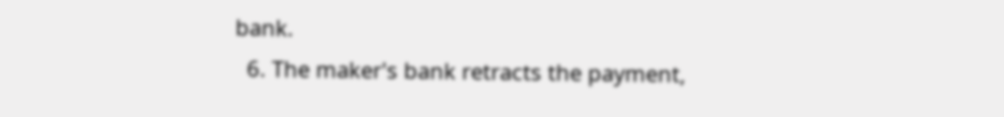bank.
  6. The maker's bank retracts the payment,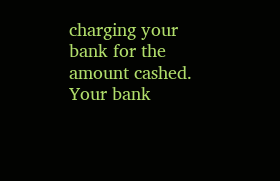charging your bank for the amount cashed. Your bank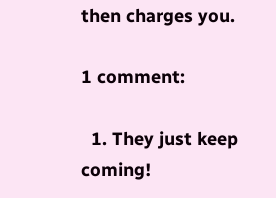then charges you.

1 comment:

  1. They just keep coming!